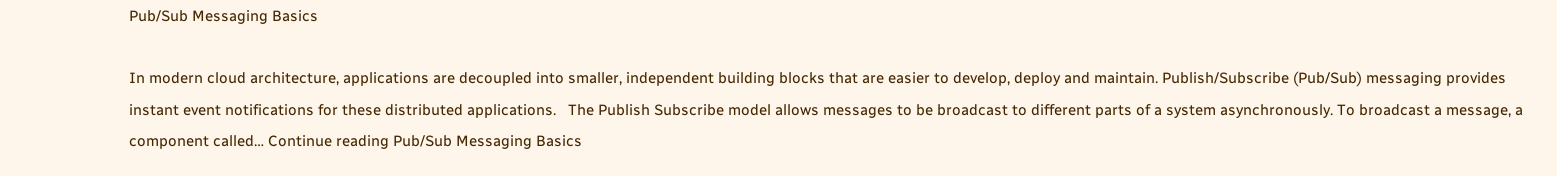Pub/Sub Messaging Basics

In modern cloud architecture, applications are decoupled into smaller, independent building blocks that are easier to develop, deploy and maintain. Publish/Subscribe (Pub/Sub) messaging provides instant event notifications for these distributed applications.   The Publish Subscribe model allows messages to be broadcast to different parts of a system asynchronously. To broadcast a message, a component called… Continue reading Pub/Sub Messaging Basics